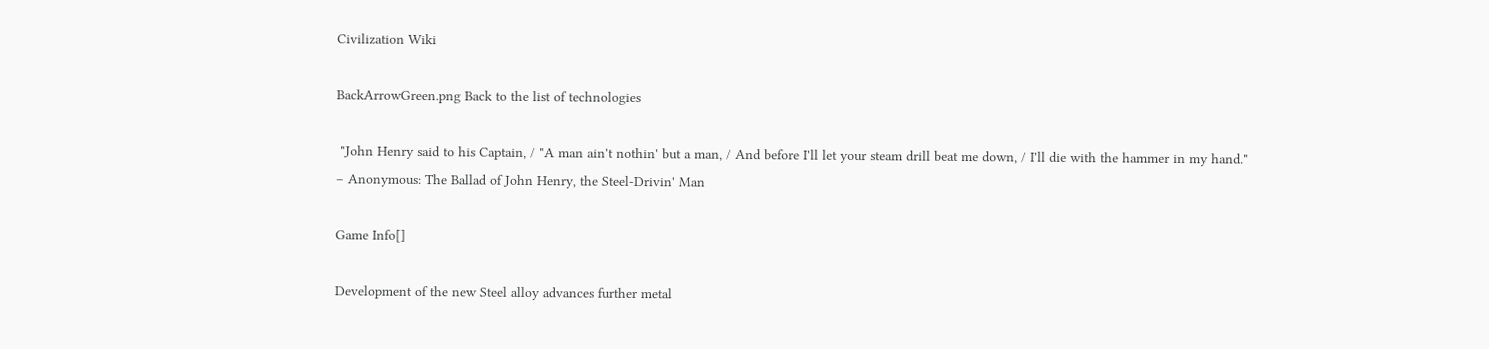Civilization Wiki

BackArrowGreen.png Back to the list of technologies

 "John Henry said to his Captain, / "A man ain't nothin' but a man, / And before I'll let your steam drill beat me down, / I'll die with the hammer in my hand."
– Anonymous: The Ballad of John Henry, the Steel-Drivin' Man

Game Info[]

Development of the new Steel alloy advances further metal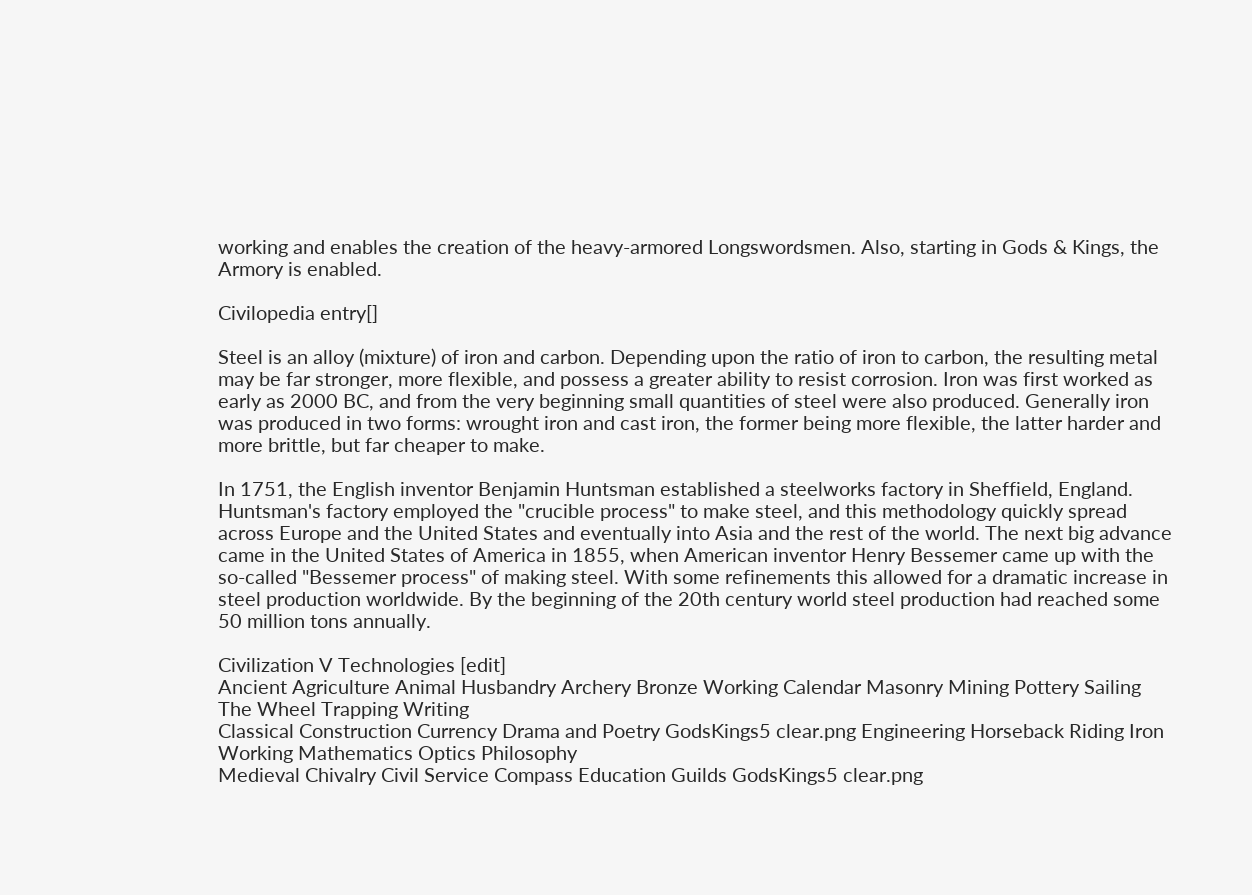working and enables the creation of the heavy-armored Longswordsmen. Also, starting in Gods & Kings, the Armory is enabled.

Civilopedia entry[]

Steel is an alloy (mixture) of iron and carbon. Depending upon the ratio of iron to carbon, the resulting metal may be far stronger, more flexible, and possess a greater ability to resist corrosion. Iron was first worked as early as 2000 BC, and from the very beginning small quantities of steel were also produced. Generally iron was produced in two forms: wrought iron and cast iron, the former being more flexible, the latter harder and more brittle, but far cheaper to make.

In 1751, the English inventor Benjamin Huntsman established a steelworks factory in Sheffield, England. Huntsman's factory employed the "crucible process" to make steel, and this methodology quickly spread across Europe and the United States and eventually into Asia and the rest of the world. The next big advance came in the United States of America in 1855, when American inventor Henry Bessemer came up with the so-called "Bessemer process" of making steel. With some refinements this allowed for a dramatic increase in steel production worldwide. By the beginning of the 20th century world steel production had reached some 50 million tons annually.

Civilization V Technologies [edit]
Ancient Agriculture Animal Husbandry Archery Bronze Working Calendar Masonry Mining Pottery Sailing The Wheel Trapping Writing
Classical Construction Currency Drama and Poetry GodsKings5 clear.png Engineering Horseback Riding Iron Working Mathematics Optics Philosophy
Medieval Chivalry Civil Service Compass Education Guilds GodsKings5 clear.png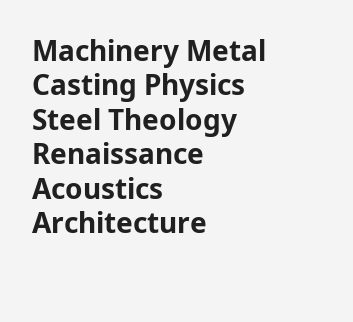Machinery Metal Casting Physics Steel Theology
Renaissance Acoustics Architecture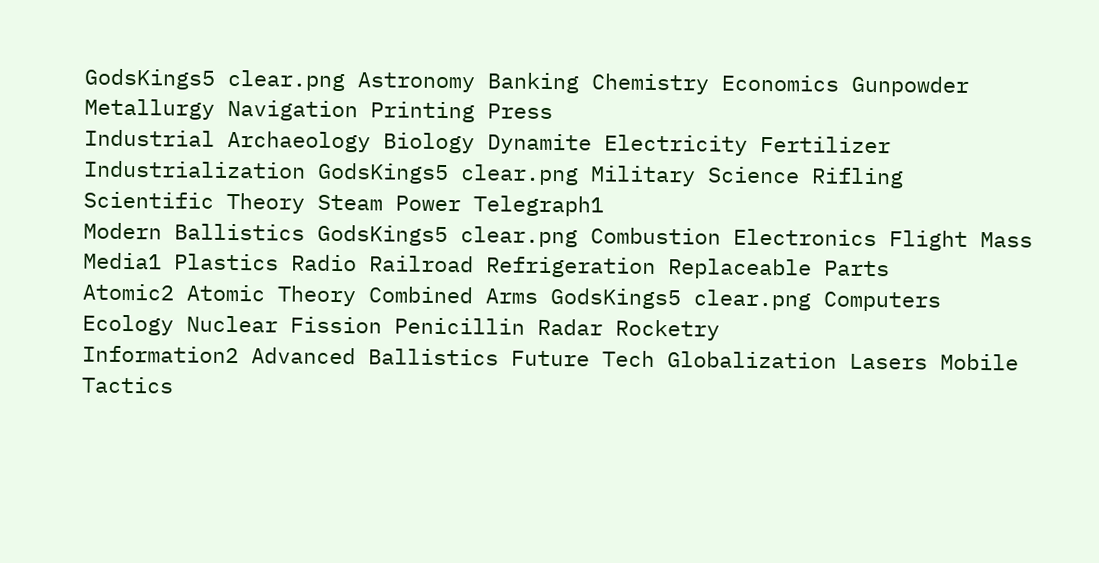GodsKings5 clear.png Astronomy Banking Chemistry Economics Gunpowder Metallurgy Navigation Printing Press
Industrial Archaeology Biology Dynamite Electricity Fertilizer Industrialization GodsKings5 clear.png Military Science Rifling Scientific Theory Steam Power Telegraph1
Modern Ballistics GodsKings5 clear.png Combustion Electronics Flight Mass Media1 Plastics Radio Railroad Refrigeration Replaceable Parts
Atomic2 Atomic Theory Combined Arms GodsKings5 clear.png Computers Ecology Nuclear Fission Penicillin Radar Rocketry
Information2 Advanced Ballistics Future Tech Globalization Lasers Mobile Tactics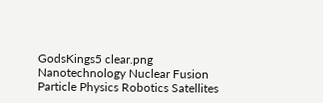GodsKings5 clear.png Nanotechnology Nuclear Fusion Particle Physics Robotics Satellites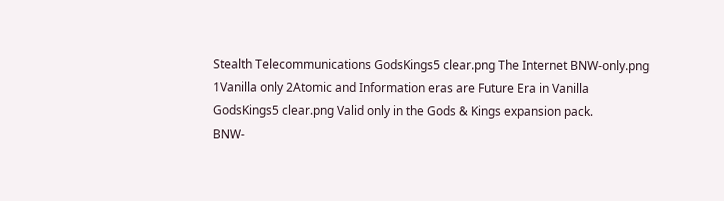Stealth Telecommunications GodsKings5 clear.png The Internet BNW-only.png
1Vanilla only 2Atomic and Information eras are Future Era in Vanilla
GodsKings5 clear.png Valid only in the Gods & Kings expansion pack.
BNW-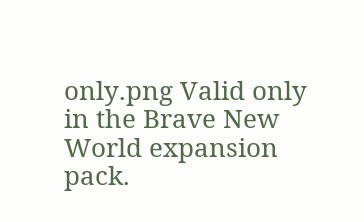only.png Valid only in the Brave New World expansion pack.